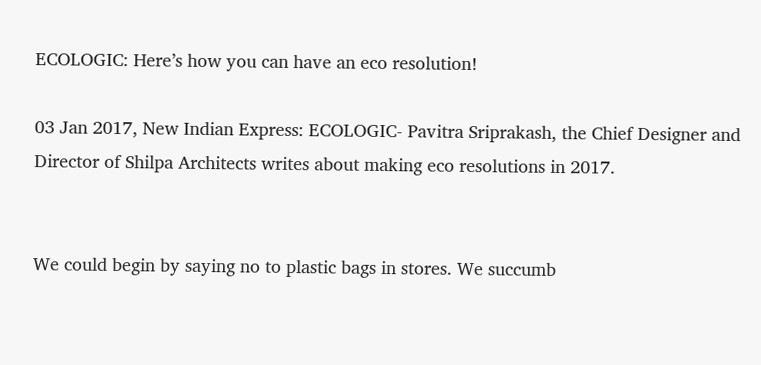ECOLOGIC: Here’s how you can have an eco resolution!

03 Jan 2017, New Indian Express: ECOLOGIC- Pavitra Sriprakash, the Chief Designer and Director of Shilpa Architects writes about making eco resolutions in 2017.


We could begin by saying no to plastic bags in stores. We succumb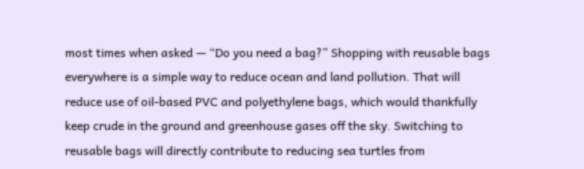most times when asked — “Do you need a bag?” Shopping with reusable bags everywhere is a simple way to reduce ocean and land pollution. That will reduce use of oil-based PVC and polyethylene bags, which would thankfully keep crude in the ground and greenhouse gases off the sky. Switching to reusable bags will directly contribute to reducing sea turtles from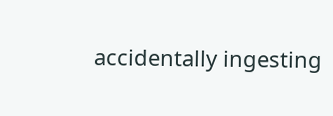accidentally ingesting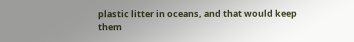plastic litter in oceans, and that would keep them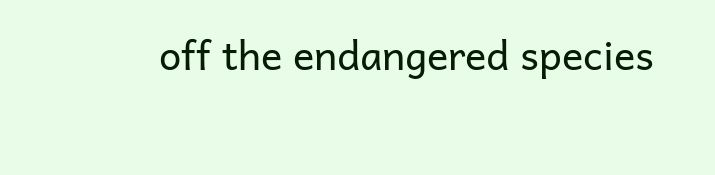off the endangered species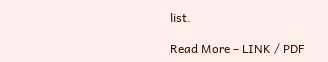list.

Read More – LINK / PDF